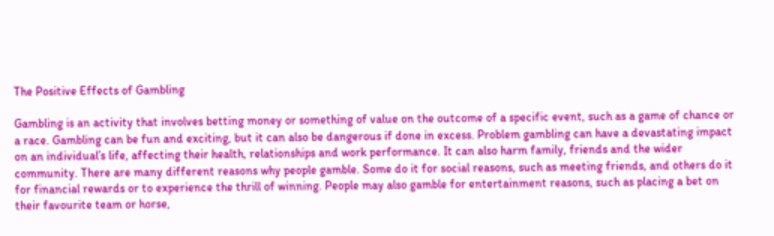The Positive Effects of Gambling

Gambling is an activity that involves betting money or something of value on the outcome of a specific event, such as a game of chance or a race. Gambling can be fun and exciting, but it can also be dangerous if done in excess. Problem gambling can have a devastating impact on an individual’s life, affecting their health, relationships and work performance. It can also harm family, friends and the wider community. There are many different reasons why people gamble. Some do it for social reasons, such as meeting friends, and others do it for financial rewards or to experience the thrill of winning. People may also gamble for entertainment reasons, such as placing a bet on their favourite team or horse,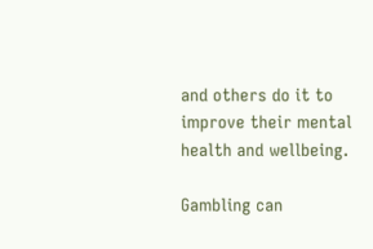and others do it to improve their mental health and wellbeing.

Gambling can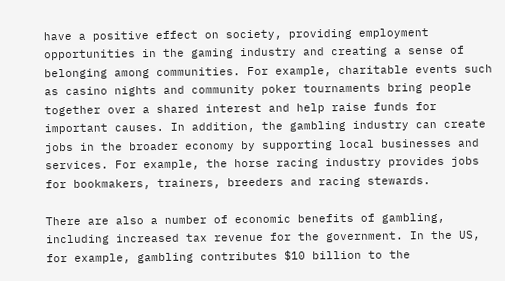have a positive effect on society, providing employment opportunities in the gaming industry and creating a sense of belonging among communities. For example, charitable events such as casino nights and community poker tournaments bring people together over a shared interest and help raise funds for important causes. In addition, the gambling industry can create jobs in the broader economy by supporting local businesses and services. For example, the horse racing industry provides jobs for bookmakers, trainers, breeders and racing stewards.

There are also a number of economic benefits of gambling, including increased tax revenue for the government. In the US, for example, gambling contributes $10 billion to the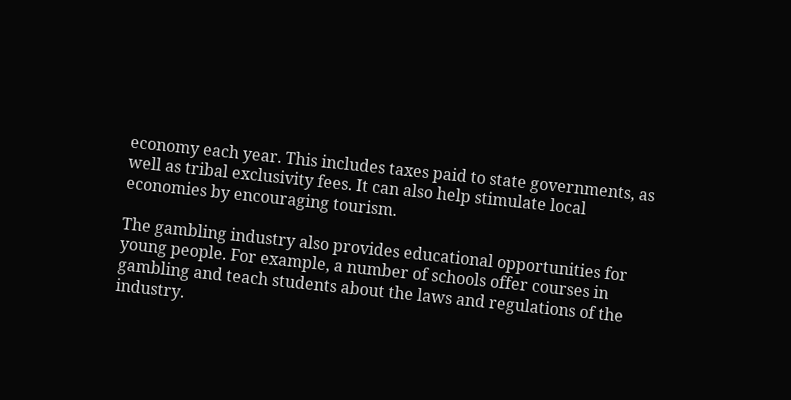economy each year. This includes taxes paid to state governments, as well as tribal exclusivity fees. It can also help stimulate local economies by encouraging tourism.

The gambling industry also provides educational opportunities for young people. For example, a number of schools offer courses in gambling and teach students about the laws and regulations of the industry.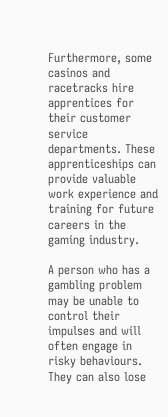Furthermore, some casinos and racetracks hire apprentices for their customer service departments. These apprenticeships can provide valuable work experience and training for future careers in the gaming industry.

A person who has a gambling problem may be unable to control their impulses and will often engage in risky behaviours. They can also lose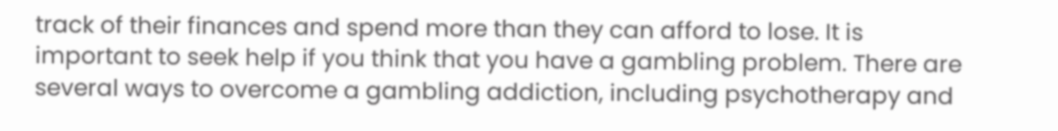track of their finances and spend more than they can afford to lose. It is important to seek help if you think that you have a gambling problem. There are several ways to overcome a gambling addiction, including psychotherapy and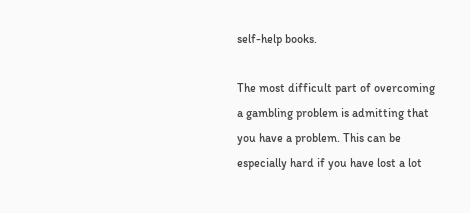self-help books.

The most difficult part of overcoming a gambling problem is admitting that you have a problem. This can be especially hard if you have lost a lot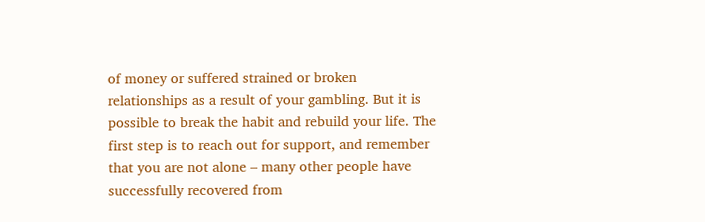of money or suffered strained or broken relationships as a result of your gambling. But it is possible to break the habit and rebuild your life. The first step is to reach out for support, and remember that you are not alone – many other people have successfully recovered from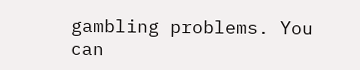gambling problems. You can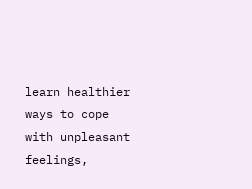learn healthier ways to cope with unpleasant feelings,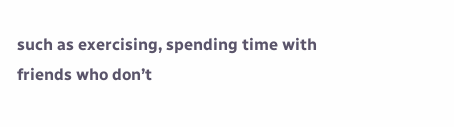such as exercising, spending time with friends who don’t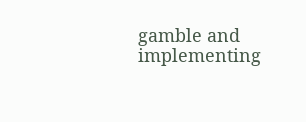gamble and implementing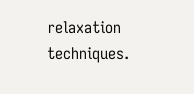relaxation techniques.